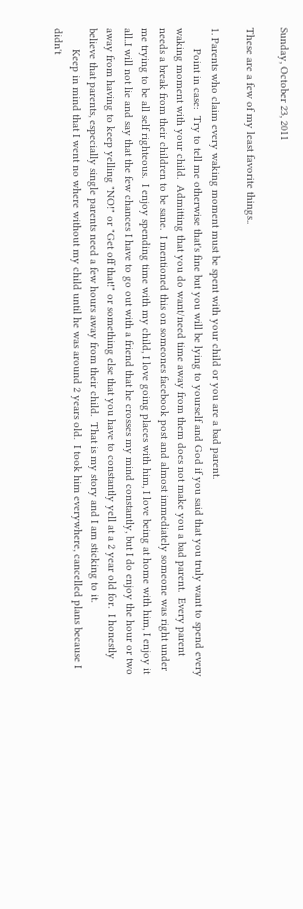Sunday, October 23, 2011

These are a few of my least favorite things..

1. Parents who claim every waking moment must be spent with your child or you are a bad parent.
       Point in case:  Try to tell me otherwise that's fine but you will be lying to yourself and God if you said that you truly want to spend every waking moment with your child.  Admitting that you do want/need time away from them does not make you a bad parent.  Every parent needs a break from their children to be sane.  I mentioned this on someones facebook post and almost immediately someone was right under me trying to be all self righteous.  I enjoy spending time with my child, I love going places with him, I love being at home with him, I enjoy it all..I will not lie and say that the few chances I have to go out with a friend that he crosses my mind constantly, but I do enjoy the hour or two away from having to keep yelling "NO!" or "Get off that!" or something else that you have to constantly yell at a 2 year old for.  I honestly believe that parents, especially single parents need a few hours away from their child.  That is my story and I am sticking to it.
       Keep in mind that I went no where without my child until he was around 2 years old.  I took him everywhere, cancelled plans because I didn't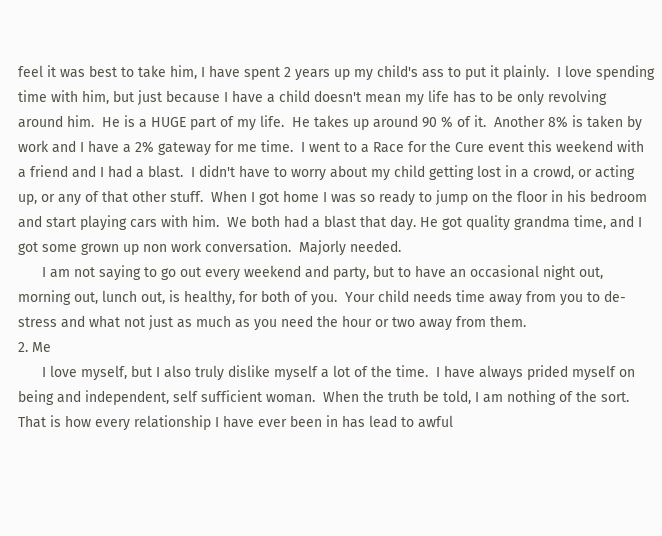feel it was best to take him, I have spent 2 years up my child's ass to put it plainly.  I love spending time with him, but just because I have a child doesn't mean my life has to be only revolving around him.  He is a HUGE part of my life.  He takes up around 90 % of it.  Another 8% is taken by work and I have a 2% gateway for me time.  I went to a Race for the Cure event this weekend with a friend and I had a blast.  I didn't have to worry about my child getting lost in a crowd, or acting up, or any of that other stuff.  When I got home I was so ready to jump on the floor in his bedroom and start playing cars with him.  We both had a blast that day. He got quality grandma time, and I got some grown up non work conversation.  Majorly needed.
      I am not saying to go out every weekend and party, but to have an occasional night out, morning out, lunch out, is healthy, for both of you.  Your child needs time away from you to de-stress and what not just as much as you need the hour or two away from them.
2. Me
      I love myself, but I also truly dislike myself a lot of the time.  I have always prided myself on being and independent, self sufficient woman.  When the truth be told, I am nothing of the sort.  That is how every relationship I have ever been in has lead to awful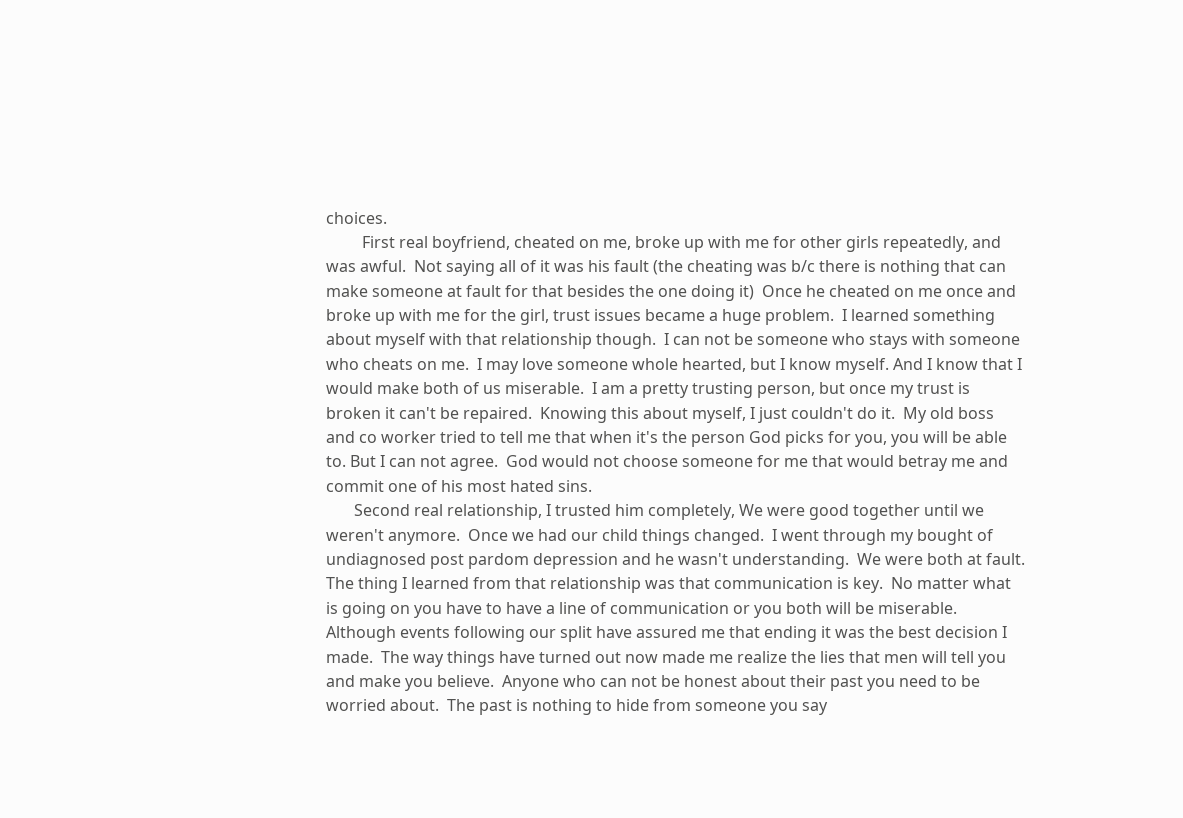choices.
         First real boyfriend, cheated on me, broke up with me for other girls repeatedly, and was awful.  Not saying all of it was his fault (the cheating was b/c there is nothing that can make someone at fault for that besides the one doing it)  Once he cheated on me once and broke up with me for the girl, trust issues became a huge problem.  I learned something about myself with that relationship though.  I can not be someone who stays with someone who cheats on me.  I may love someone whole hearted, but I know myself. And I know that I would make both of us miserable.  I am a pretty trusting person, but once my trust is broken it can't be repaired.  Knowing this about myself, I just couldn't do it.  My old boss and co worker tried to tell me that when it's the person God picks for you, you will be able to. But I can not agree.  God would not choose someone for me that would betray me and commit one of his most hated sins.
       Second real relationship, I trusted him completely, We were good together until we weren't anymore.  Once we had our child things changed.  I went through my bought of undiagnosed post pardom depression and he wasn't understanding.  We were both at fault.  The thing I learned from that relationship was that communication is key.  No matter what is going on you have to have a line of communication or you both will be miserable.  Although events following our split have assured me that ending it was the best decision I made.  The way things have turned out now made me realize the lies that men will tell you and make you believe.  Anyone who can not be honest about their past you need to be worried about.  The past is nothing to hide from someone you say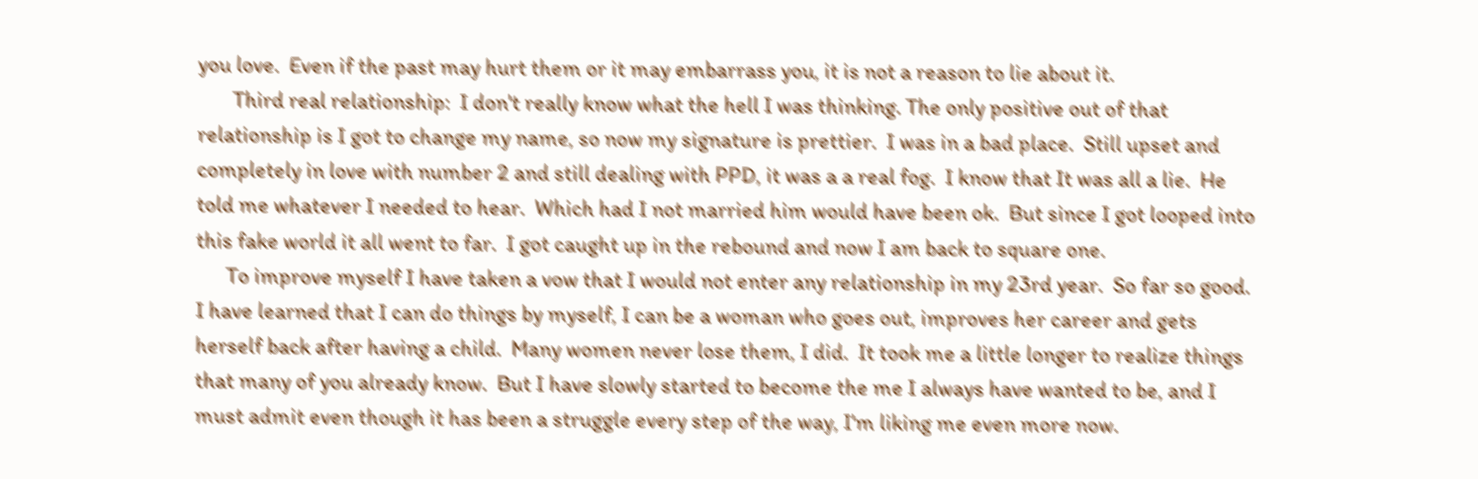you love.  Even if the past may hurt them or it may embarrass you, it is not a reason to lie about it.
       Third real relationship:  I don't really know what the hell I was thinking. The only positive out of that relationship is I got to change my name, so now my signature is prettier.  I was in a bad place.  Still upset and completely in love with number 2 and still dealing with PPD, it was a a real fog.  I know that It was all a lie.  He told me whatever I needed to hear.  Which had I not married him would have been ok.  But since I got looped into this fake world it all went to far.  I got caught up in the rebound and now I am back to square one.
      To improve myself I have taken a vow that I would not enter any relationship in my 23rd year.  So far so good.  I have learned that I can do things by myself, I can be a woman who goes out, improves her career and gets herself back after having a child.  Many women never lose them, I did.  It took me a little longer to realize things that many of you already know.  But I have slowly started to become the me I always have wanted to be, and I must admit even though it has been a struggle every step of the way, I'm liking me even more now.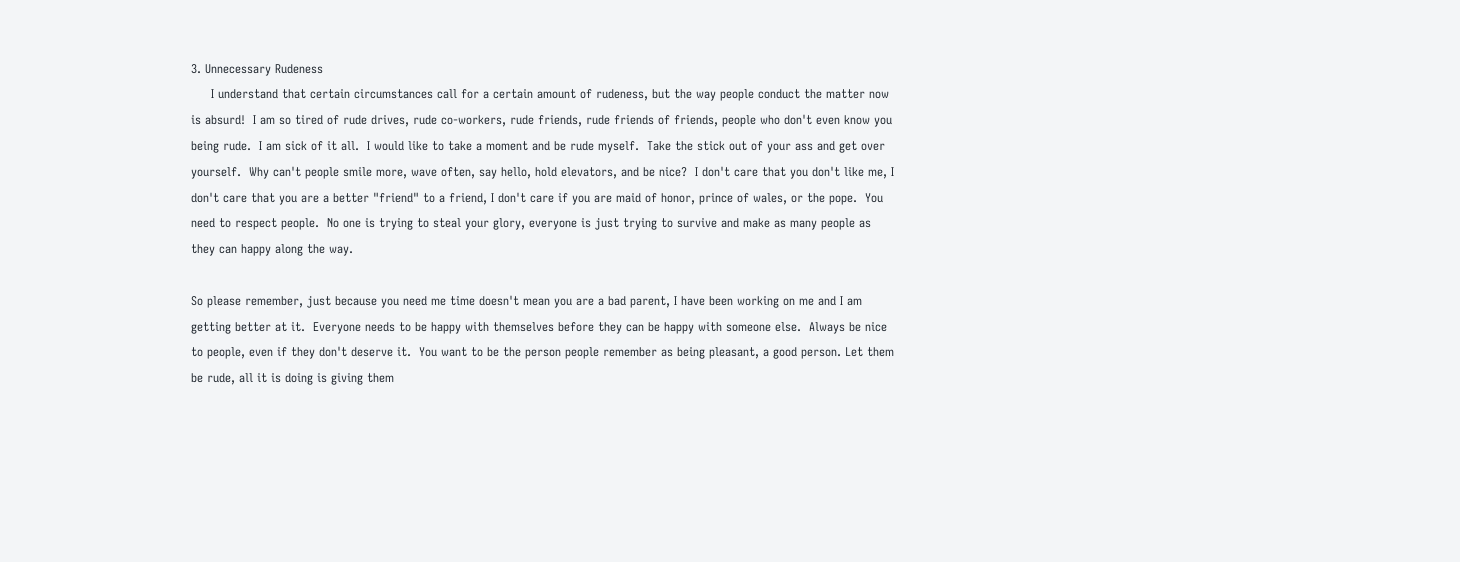3. Unnecessary Rudeness
     I understand that certain circumstances call for a certain amount of rudeness, but the way people conduct the matter now is absurd!  I am so tired of rude drives, rude co-workers, rude friends, rude friends of friends, people who don't even know you being rude.  I am sick of it all.  I would like to take a moment and be rude myself.  Take the stick out of your ass and get over yourself.  Why can't people smile more, wave often, say hello, hold elevators, and be nice?  I don't care that you don't like me, I don't care that you are a better "friend" to a friend, I don't care if you are maid of honor, prince of wales, or the pope.  You need to respect people.  No one is trying to steal your glory, everyone is just trying to survive and make as many people as they can happy along the way.

So please remember, just because you need me time doesn't mean you are a bad parent, I have been working on me and I am getting better at it.  Everyone needs to be happy with themselves before they can be happy with someone else.  Always be nice to people, even if they don't deserve it.  You want to be the person people remember as being pleasant, a good person. Let them be rude, all it is doing is giving them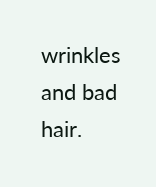wrinkles and bad hair.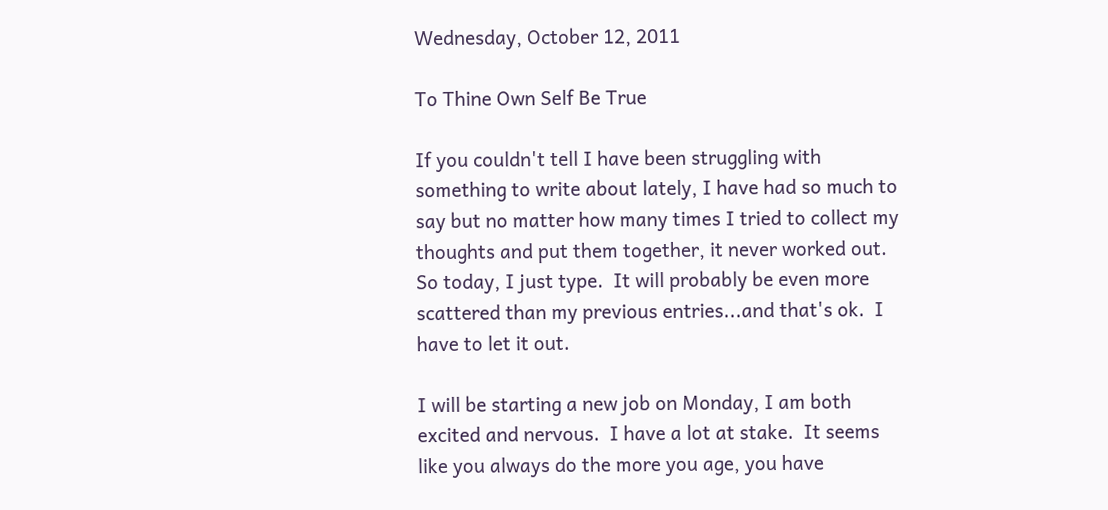Wednesday, October 12, 2011

To Thine Own Self Be True

If you couldn't tell I have been struggling with something to write about lately, I have had so much to say but no matter how many times I tried to collect my thoughts and put them together, it never worked out.  So today, I just type.  It will probably be even more scattered than my previous entries...and that's ok.  I have to let it out.

I will be starting a new job on Monday, I am both excited and nervous.  I have a lot at stake.  It seems like you always do the more you age, you have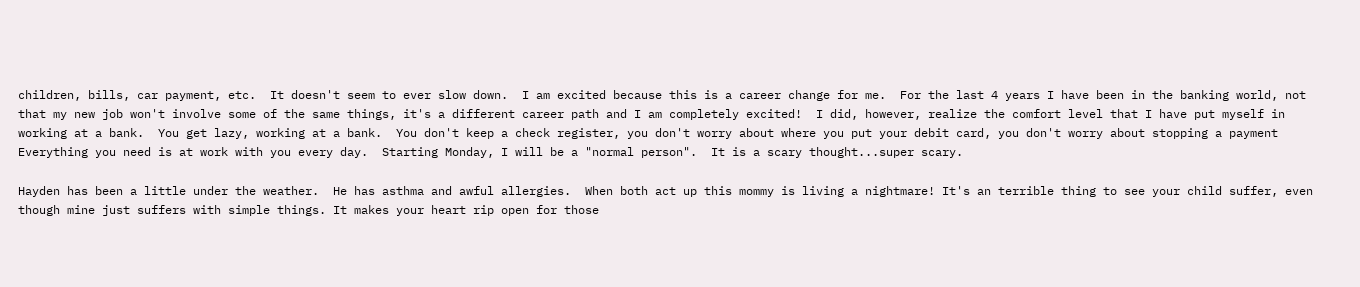children, bills, car payment, etc.  It doesn't seem to ever slow down.  I am excited because this is a career change for me.  For the last 4 years I have been in the banking world, not that my new job won't involve some of the same things, it's a different career path and I am completely excited!  I did, however, realize the comfort level that I have put myself in working at a bank.  You get lazy, working at a bank.  You don't keep a check register, you don't worry about where you put your debit card, you don't worry about stopping a payment  Everything you need is at work with you every day.  Starting Monday, I will be a "normal person".  It is a scary thought...super scary.

Hayden has been a little under the weather.  He has asthma and awful allergies.  When both act up this mommy is living a nightmare! It's an terrible thing to see your child suffer, even though mine just suffers with simple things. It makes your heart rip open for those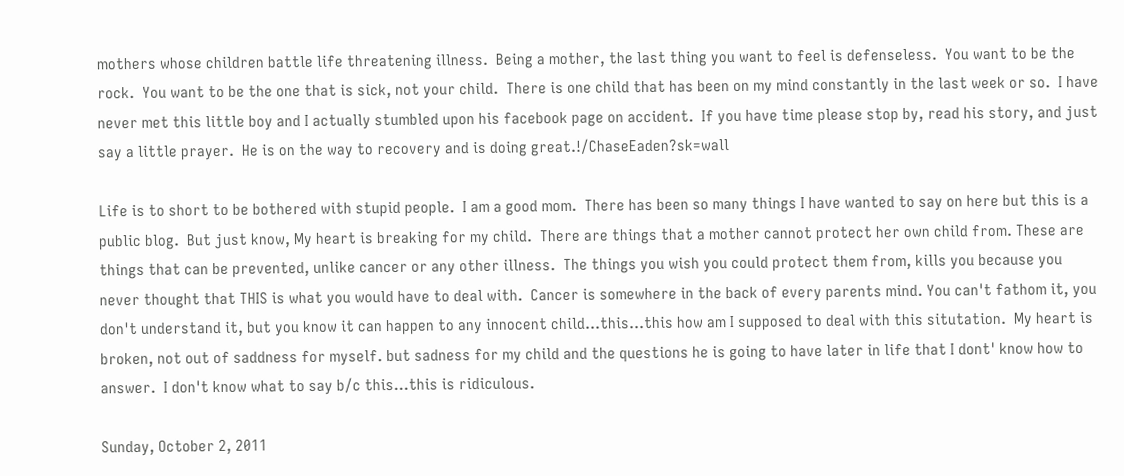mothers whose children battle life threatening illness.  Being a mother, the last thing you want to feel is defenseless.  You want to be the rock.  You want to be the one that is sick, not your child.  There is one child that has been on my mind constantly in the last week or so.  I have never met this little boy and I actually stumbled upon his facebook page on accident.  If you have time please stop by, read his story, and just say a little prayer.  He is on the way to recovery and is doing great.!/ChaseEaden?sk=wall

Life is to short to be bothered with stupid people.  I am a good mom.  There has been so many things I have wanted to say on here but this is a public blog.  But just know, My heart is breaking for my child.  There are things that a mother cannot protect her own child from. These are things that can be prevented, unlike cancer or any other illness.  The things you wish you could protect them from, kills you because you never thought that THIS is what you would have to deal with.  Cancer is somewhere in the back of every parents mind. You can't fathom it, you don't understand it, but you know it can happen to any innocent child...this...this how am I supposed to deal with this situtation.  My heart is broken, not out of saddness for myself. but sadness for my child and the questions he is going to have later in life that I dont' know how to answer.  I don't know what to say b/c this...this is ridiculous.

Sunday, October 2, 2011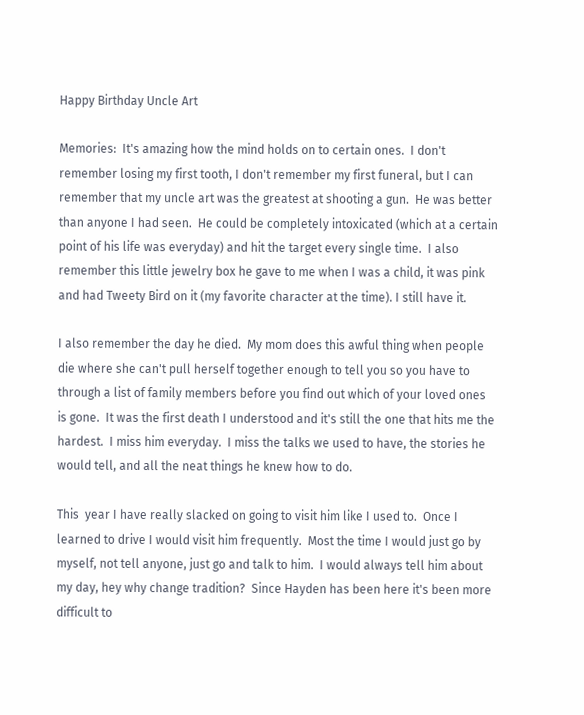Happy Birthday Uncle Art

Memories:  It's amazing how the mind holds on to certain ones.  I don't remember losing my first tooth, I don't remember my first funeral, but I can remember that my uncle art was the greatest at shooting a gun.  He was better than anyone I had seen.  He could be completely intoxicated (which at a certain point of his life was everyday) and hit the target every single time.  I also remember this little jewelry box he gave to me when I was a child, it was pink and had Tweety Bird on it (my favorite character at the time). I still have it.

I also remember the day he died.  My mom does this awful thing when people die where she can't pull herself together enough to tell you so you have to through a list of family members before you find out which of your loved ones is gone.  It was the first death I understood and it's still the one that hits me the hardest.  I miss him everyday.  I miss the talks we used to have, the stories he would tell, and all the neat things he knew how to do.

This  year I have really slacked on going to visit him like I used to.  Once I learned to drive I would visit him frequently.  Most the time I would just go by myself, not tell anyone, just go and talk to him.  I would always tell him about my day, hey why change tradition?  Since Hayden has been here it's been more difficult to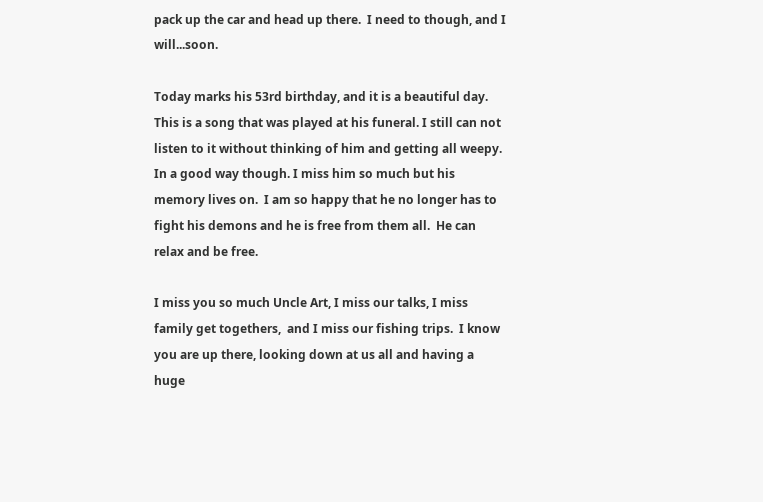pack up the car and head up there.  I need to though, and I will...soon.

Today marks his 53rd birthday, and it is a beautiful day.  This is a song that was played at his funeral. I still can not listen to it without thinking of him and getting all weepy.  In a good way though. I miss him so much but his memory lives on.  I am so happy that he no longer has to fight his demons and he is free from them all.  He can relax and be free.

I miss you so much Uncle Art, I miss our talks, I miss family get togethers,  and I miss our fishing trips.  I know you are up there, looking down at us all and having a huge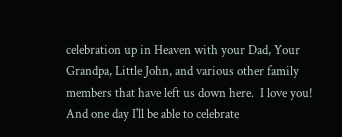celebration up in Heaven with your Dad, Your Grandpa, Little John, and various other family members that have left us down here.  I love you!  And one day I'll be able to celebrate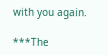with you again.

***The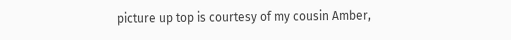picture up top is courtesy of my cousin Amber,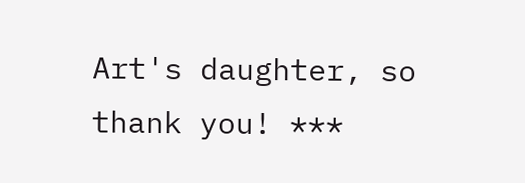Art's daughter, so thank you! ***